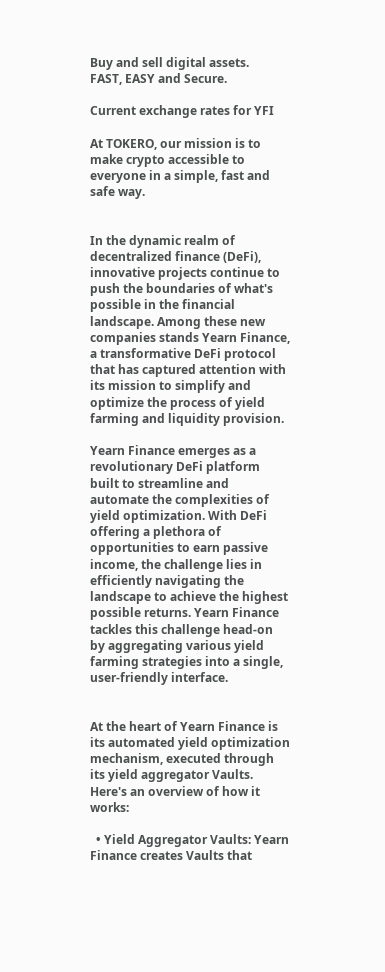Buy and sell digital assets.
FAST, EASY and Secure.

Current exchange rates for YFI

At TOKERO, our mission is to make crypto accessible to everyone in a simple, fast and safe way.


In the dynamic realm of decentralized finance (DeFi), innovative projects continue to push the boundaries of what's possible in the financial landscape. Among these new companies stands Yearn Finance, a transformative DeFi protocol that has captured attention with its mission to simplify and optimize the process of yield farming and liquidity provision.

Yearn Finance emerges as a revolutionary DeFi platform built to streamline and automate the complexities of yield optimization. With DeFi offering a plethora of opportunities to earn passive income, the challenge lies in efficiently navigating the landscape to achieve the highest possible returns. Yearn Finance tackles this challenge head-on by aggregating various yield farming strategies into a single, user-friendly interface.


At the heart of Yearn Finance is its automated yield optimization mechanism, executed through its yield aggregator Vaults. Here's an overview of how it works:

  • Yield Aggregator Vaults: Yearn Finance creates Vaults that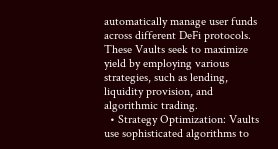automatically manage user funds across different DeFi protocols. These Vaults seek to maximize yield by employing various strategies, such as lending, liquidity provision, and algorithmic trading.
  • Strategy Optimization: Vaults use sophisticated algorithms to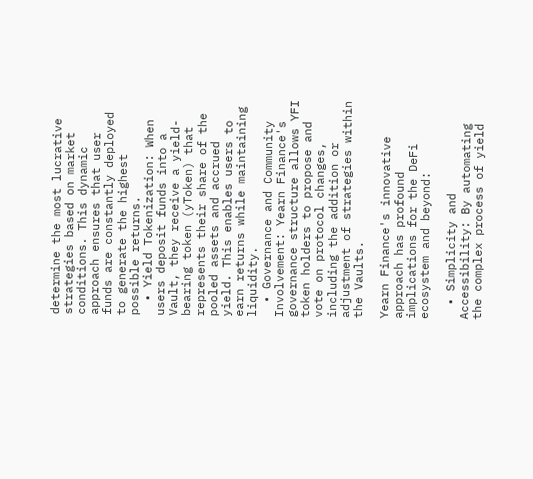determine the most lucrative strategies based on market conditions. This dynamic approach ensures that user funds are constantly deployed to generate the highest possible returns.
  • Yield Tokenization: When users deposit funds into a Vault, they receive a yield-bearing token (yToken) that represents their share of the pooled assets and accrued yield. This enables users to earn returns while maintaining liquidity.
  • Governance and Community Involvement: Yearn Finance's governance structure allows YFI token holders to propose and vote on protocol changes, including the addition or adjustment of strategies within the Vaults.

Yearn Finance's innovative approach has profound implications for the DeFi ecosystem and beyond:

  • Simplicity and Accessibility: By automating the complex process of yield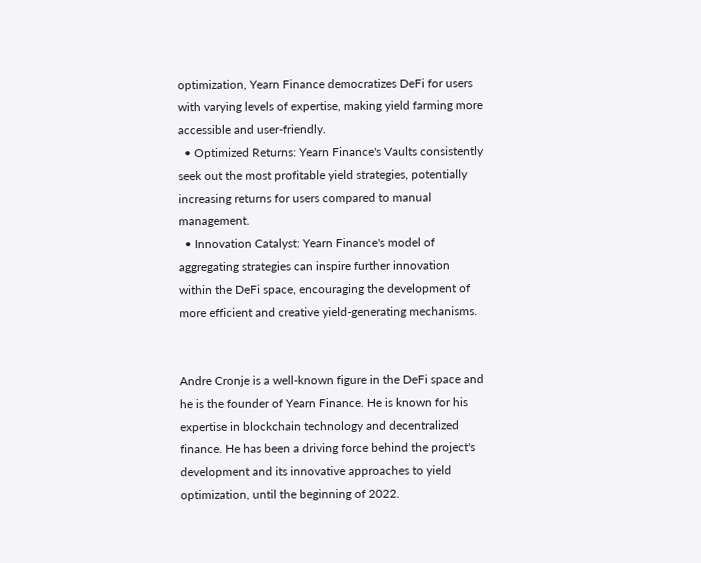optimization, Yearn Finance democratizes DeFi for users with varying levels of expertise, making yield farming more accessible and user-friendly.
  • Optimized Returns: Yearn Finance's Vaults consistently seek out the most profitable yield strategies, potentially increasing returns for users compared to manual management.
  • Innovation Catalyst: Yearn Finance's model of aggregating strategies can inspire further innovation within the DeFi space, encouraging the development of more efficient and creative yield-generating mechanisms.


Andre Cronje is a well-known figure in the DeFi space and he is the founder of Yearn Finance. He is known for his expertise in blockchain technology and decentralized finance. He has been a driving force behind the project's development and its innovative approaches to yield optimization, until the beginning of 2022.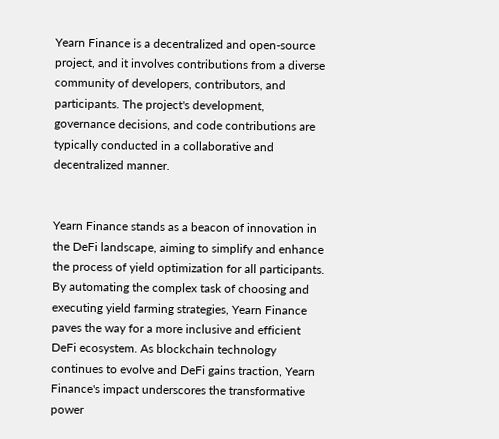Yearn Finance is a decentralized and open-source project, and it involves contributions from a diverse community of developers, contributors, and participants. The project's development, governance decisions, and code contributions are typically conducted in a collaborative and decentralized manner.


Yearn Finance stands as a beacon of innovation in the DeFi landscape, aiming to simplify and enhance the process of yield optimization for all participants. By automating the complex task of choosing and executing yield farming strategies, Yearn Finance paves the way for a more inclusive and efficient DeFi ecosystem. As blockchain technology continues to evolve and DeFi gains traction, Yearn Finance's impact underscores the transformative power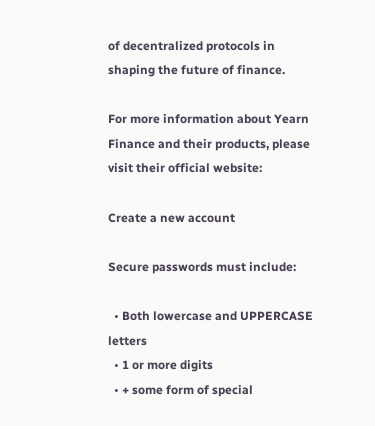of decentralized protocols in shaping the future of finance.

For more information about Yearn Finance and their products, please visit their official website:

Create a new account

Secure passwords must include:

  • Both lowercase and UPPERCASE letters
  • 1 or more digits
  • + some form of special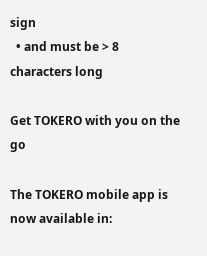sign
  • and must be > 8 characters long

Get TOKERO with you on the go

The TOKERO mobile app is now available in: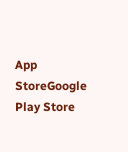App StoreGoogle Play Store